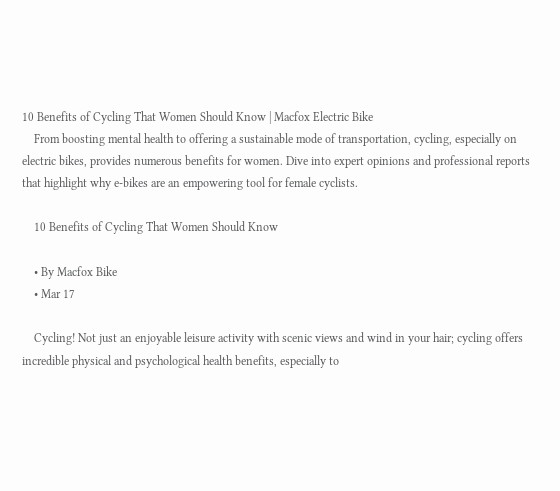10 Benefits of Cycling That Women Should Know | Macfox Electric Bike
    From boosting mental health to offering a sustainable mode of transportation, cycling, especially on electric bikes, provides numerous benefits for women. Dive into expert opinions and professional reports that highlight why e-bikes are an empowering tool for female cyclists.

    10 Benefits of Cycling That Women Should Know

    • By Macfox Bike
    • Mar 17

    Cycling! Not just an enjoyable leisure activity with scenic views and wind in your hair; cycling offers incredible physical and psychological health benefits, especially to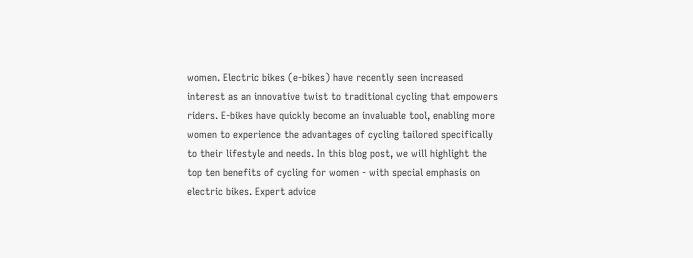women. Electric bikes (e-bikes) have recently seen increased interest as an innovative twist to traditional cycling that empowers riders. E-bikes have quickly become an invaluable tool, enabling more women to experience the advantages of cycling tailored specifically to their lifestyle and needs. In this blog post, we will highlight the top ten benefits of cycling for women - with special emphasis on electric bikes. Expert advice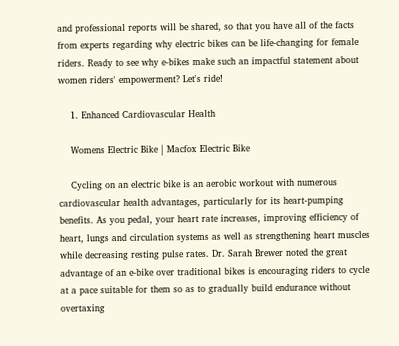and professional reports will be shared, so that you have all of the facts from experts regarding why electric bikes can be life-changing for female riders. Ready to see why e-bikes make such an impactful statement about women riders' empowerment? Let's ride!

    1. Enhanced Cardiovascular Health

    Womens Electric Bike | Macfox Electric Bike

    Cycling on an electric bike is an aerobic workout with numerous cardiovascular health advantages, particularly for its heart-pumping benefits. As you pedal, your heart rate increases, improving efficiency of heart, lungs and circulation systems as well as strengthening heart muscles while decreasing resting pulse rates. Dr. Sarah Brewer noted the great advantage of an e-bike over traditional bikes is encouraging riders to cycle at a pace suitable for them so as to gradually build endurance without overtaxing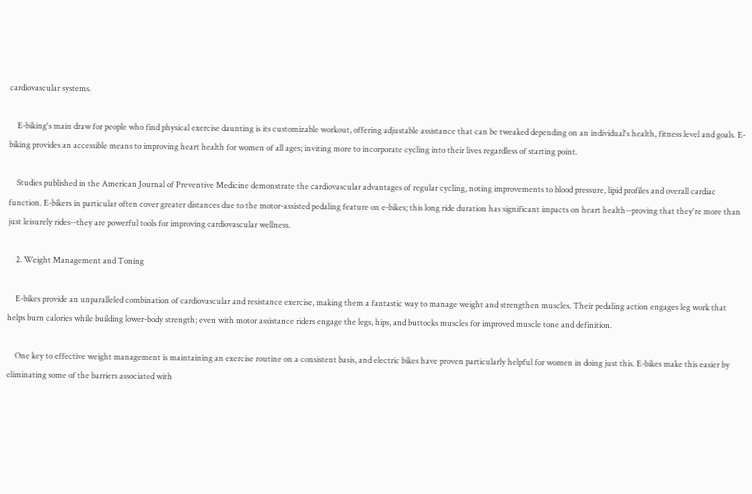cardiovascular systems.

    E-biking's main draw for people who find physical exercise daunting is its customizable workout, offering adjustable assistance that can be tweaked depending on an individual's health, fitness level and goals. E-biking provides an accessible means to improving heart health for women of all ages; inviting more to incorporate cycling into their lives regardless of starting point.

    Studies published in the American Journal of Preventive Medicine demonstrate the cardiovascular advantages of regular cycling, noting improvements to blood pressure, lipid profiles and overall cardiac function. E-bikers in particular often cover greater distances due to the motor-assisted pedaling feature on e-bikes; this long ride duration has significant impacts on heart health--proving that they're more than just leisurely rides--they are powerful tools for improving cardiovascular wellness.

    2. Weight Management and Toning

    E-bikes provide an unparalleled combination of cardiovascular and resistance exercise, making them a fantastic way to manage weight and strengthen muscles. Their pedaling action engages leg work that helps burn calories while building lower-body strength; even with motor assistance riders engage the legs, hips, and buttocks muscles for improved muscle tone and definition.

    One key to effective weight management is maintaining an exercise routine on a consistent basis, and electric bikes have proven particularly helpful for women in doing just this. E-bikes make this easier by eliminating some of the barriers associated with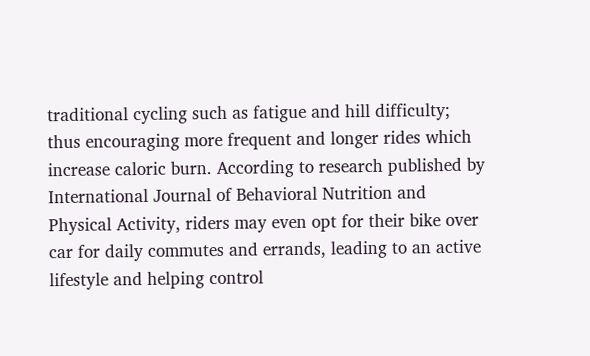traditional cycling such as fatigue and hill difficulty; thus encouraging more frequent and longer rides which increase caloric burn. According to research published by International Journal of Behavioral Nutrition and Physical Activity, riders may even opt for their bike over car for daily commutes and errands, leading to an active lifestyle and helping control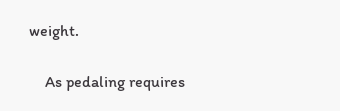weight.

    As pedaling requires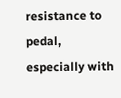resistance to pedal, especially with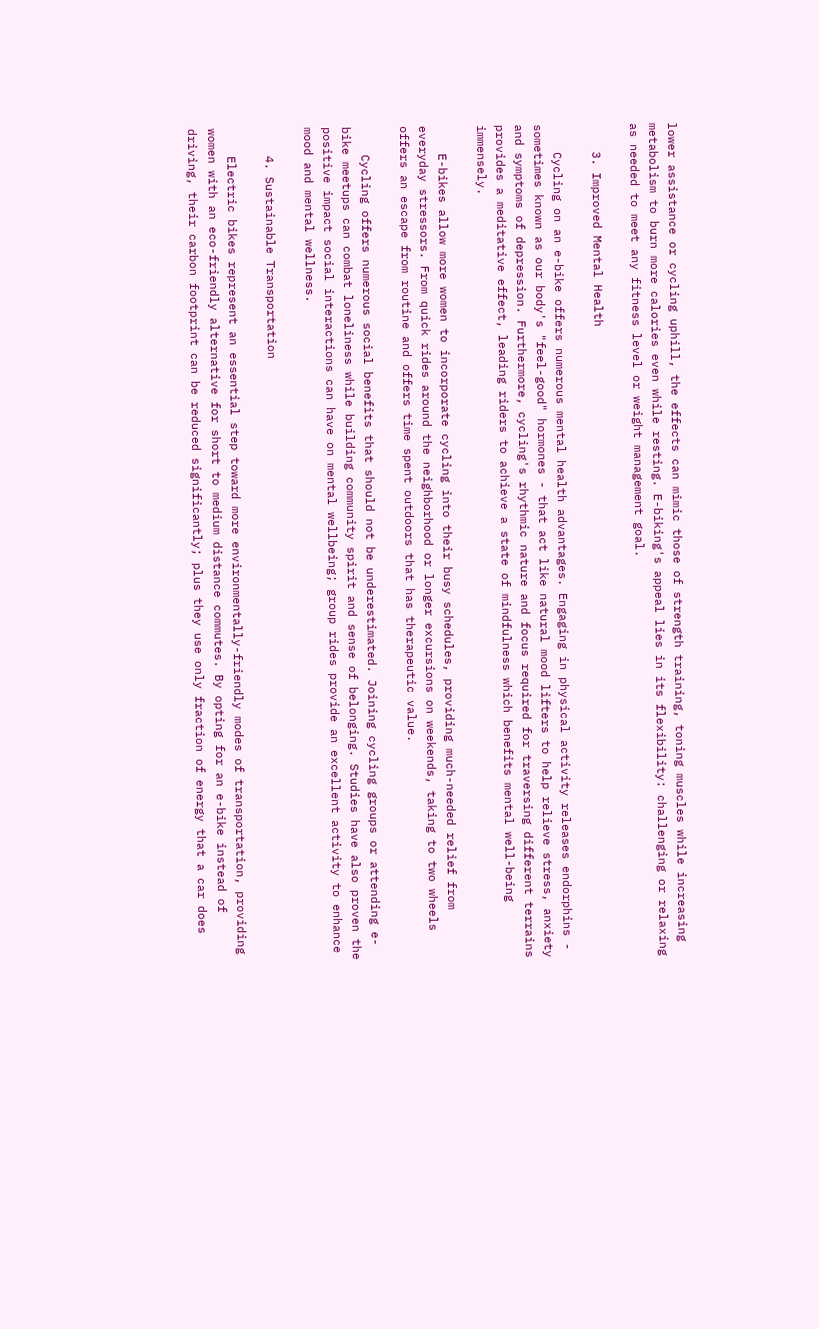lower assistance or cycling uphill, the effects can mimic those of strength training, toning muscles while increasing metabolism to burn more calories even while resting. E-biking's appeal lies in its flexibility: challenging or relaxing as needed to meet any fitness level or weight management goal.

    3. Improved Mental Health

    Cycling on an e-bike offers numerous mental health advantages. Engaging in physical activity releases endorphins - sometimes known as our body's "feel-good" hormones - that act like natural mood lifters to help relieve stress, anxiety and symptoms of depression. Furthermore, cycling's rhythmic nature and focus required for traversing different terrains provides a meditative effect, leading riders to achieve a state of mindfulness which benefits mental well-being immensely.

    E-bikes allow more women to incorporate cycling into their busy schedules, providing much-needed relief from everyday stressors. From quick rides around the neighborhood or longer excursions on weekends, taking to two wheels offers an escape from routine and offers time spent outdoors that has therapeutic value.

    Cycling offers numerous social benefits that should not be underestimated. Joining cycling groups or attending e-bike meetups can combat loneliness while building community spirit and sense of belonging. Studies have also proven the positive impact social interactions can have on mental wellbeing; group rides provide an excellent activity to enhance mood and mental wellness.

    4. Sustainable Transportation

    Electric bikes represent an essential step toward more environmentally-friendly modes of transportation, providing women with an eco-friendly alternative for short to medium distance commutes. By opting for an e-bike instead of driving, their carbon footprint can be reduced significantly; plus they use only fraction of energy that a car does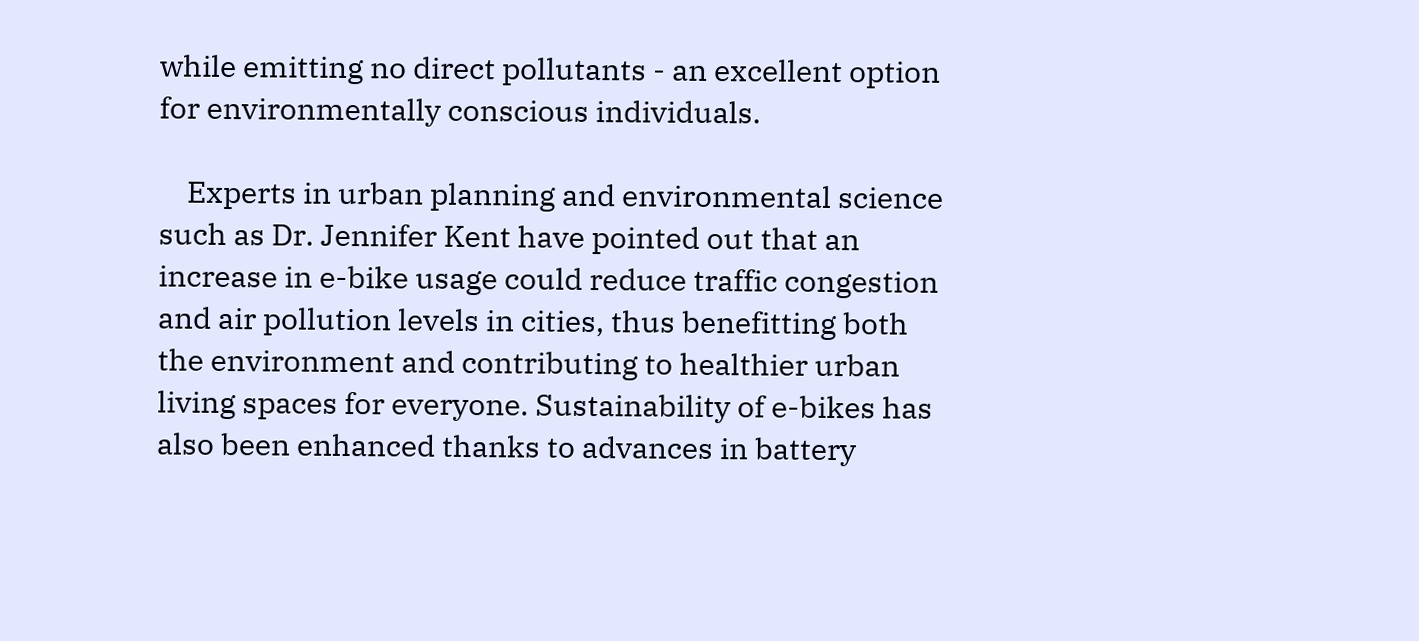while emitting no direct pollutants - an excellent option for environmentally conscious individuals.

    Experts in urban planning and environmental science such as Dr. Jennifer Kent have pointed out that an increase in e-bike usage could reduce traffic congestion and air pollution levels in cities, thus benefitting both the environment and contributing to healthier urban living spaces for everyone. Sustainability of e-bikes has also been enhanced thanks to advances in battery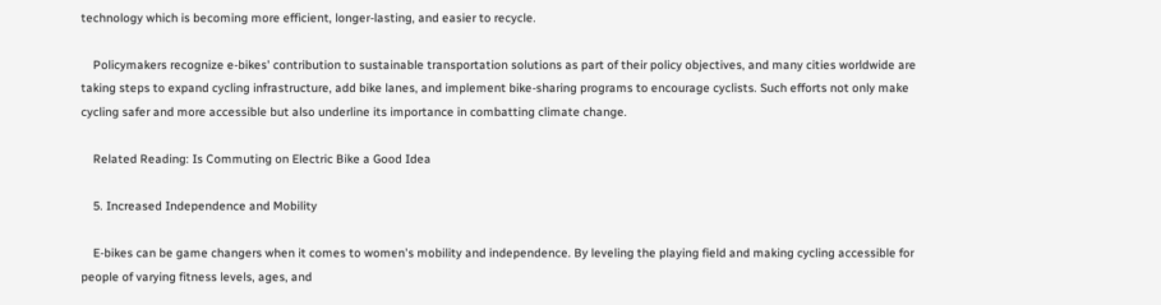technology which is becoming more efficient, longer-lasting, and easier to recycle.

    Policymakers recognize e-bikes' contribution to sustainable transportation solutions as part of their policy objectives, and many cities worldwide are taking steps to expand cycling infrastructure, add bike lanes, and implement bike-sharing programs to encourage cyclists. Such efforts not only make cycling safer and more accessible but also underline its importance in combatting climate change.

    Related Reading: Is Commuting on Electric Bike a Good Idea

    5. Increased Independence and Mobility

    E-bikes can be game changers when it comes to women's mobility and independence. By leveling the playing field and making cycling accessible for people of varying fitness levels, ages, and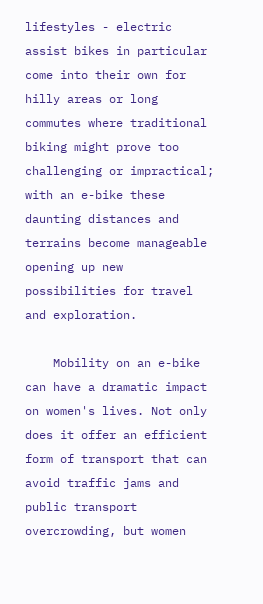lifestyles - electric assist bikes in particular come into their own for hilly areas or long commutes where traditional biking might prove too challenging or impractical; with an e-bike these daunting distances and terrains become manageable opening up new possibilities for travel and exploration.

    Mobility on an e-bike can have a dramatic impact on women's lives. Not only does it offer an efficient form of transport that can avoid traffic jams and public transport overcrowding, but women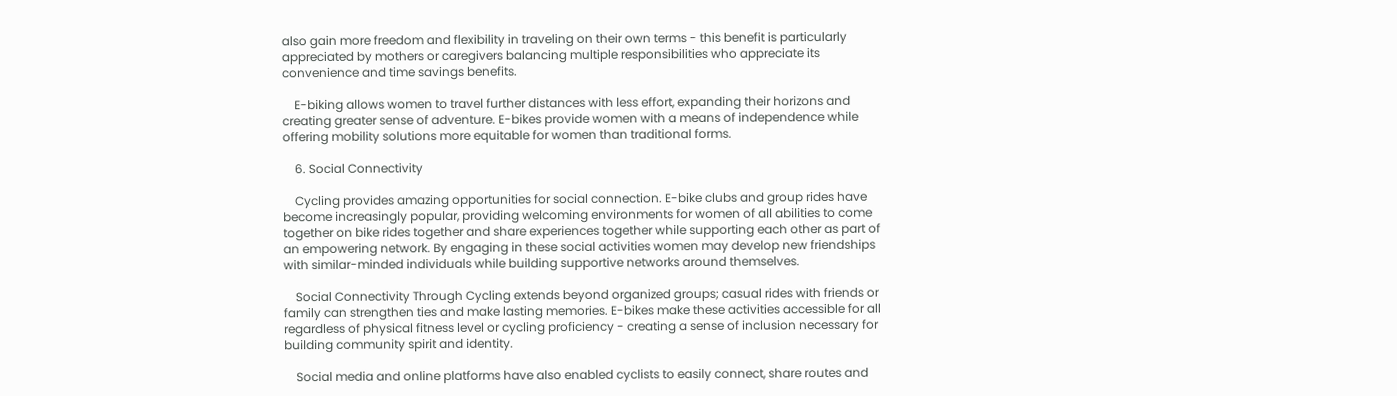also gain more freedom and flexibility in traveling on their own terms - this benefit is particularly appreciated by mothers or caregivers balancing multiple responsibilities who appreciate its convenience and time savings benefits.

    E-biking allows women to travel further distances with less effort, expanding their horizons and creating greater sense of adventure. E-bikes provide women with a means of independence while offering mobility solutions more equitable for women than traditional forms.

    6. Social Connectivity

    Cycling provides amazing opportunities for social connection. E-bike clubs and group rides have become increasingly popular, providing welcoming environments for women of all abilities to come together on bike rides together and share experiences together while supporting each other as part of an empowering network. By engaging in these social activities women may develop new friendships with similar-minded individuals while building supportive networks around themselves.

    Social Connectivity Through Cycling extends beyond organized groups; casual rides with friends or family can strengthen ties and make lasting memories. E-bikes make these activities accessible for all regardless of physical fitness level or cycling proficiency - creating a sense of inclusion necessary for building community spirit and identity.

    Social media and online platforms have also enabled cyclists to easily connect, share routes and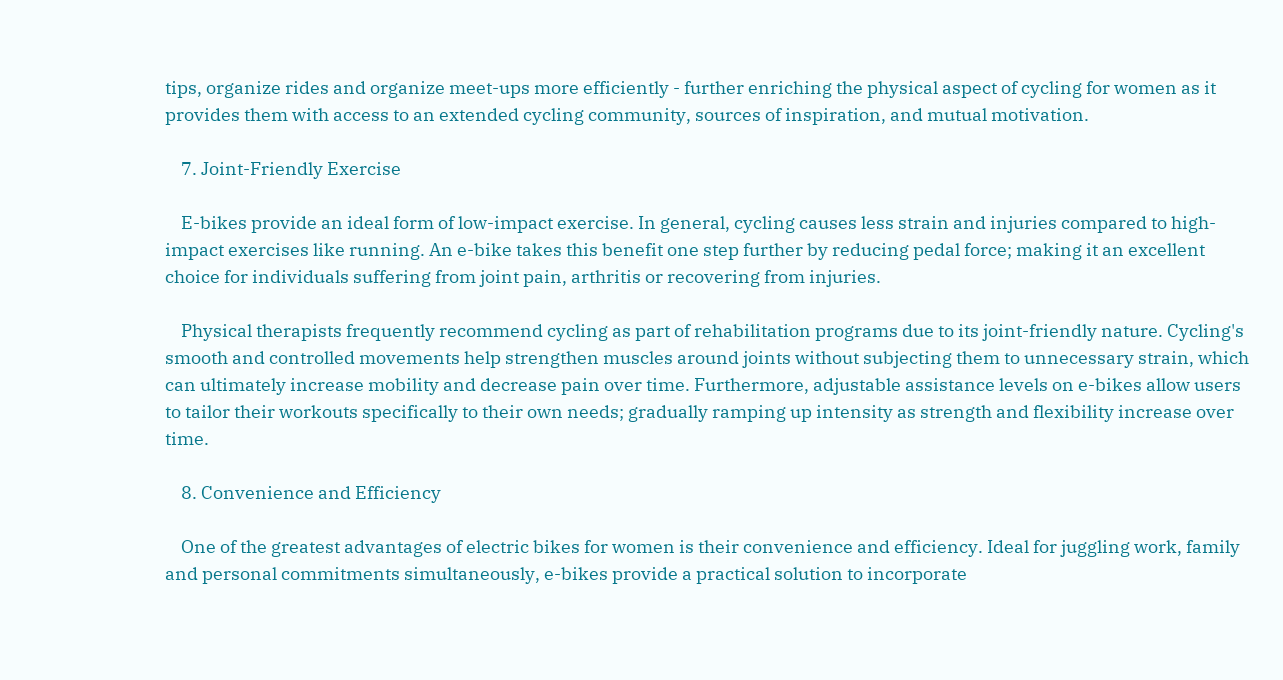tips, organize rides and organize meet-ups more efficiently - further enriching the physical aspect of cycling for women as it provides them with access to an extended cycling community, sources of inspiration, and mutual motivation.

    7. Joint-Friendly Exercise

    E-bikes provide an ideal form of low-impact exercise. In general, cycling causes less strain and injuries compared to high-impact exercises like running. An e-bike takes this benefit one step further by reducing pedal force; making it an excellent choice for individuals suffering from joint pain, arthritis or recovering from injuries.

    Physical therapists frequently recommend cycling as part of rehabilitation programs due to its joint-friendly nature. Cycling's smooth and controlled movements help strengthen muscles around joints without subjecting them to unnecessary strain, which can ultimately increase mobility and decrease pain over time. Furthermore, adjustable assistance levels on e-bikes allow users to tailor their workouts specifically to their own needs; gradually ramping up intensity as strength and flexibility increase over time.

    8. Convenience and Efficiency

    One of the greatest advantages of electric bikes for women is their convenience and efficiency. Ideal for juggling work, family and personal commitments simultaneously, e-bikes provide a practical solution to incorporate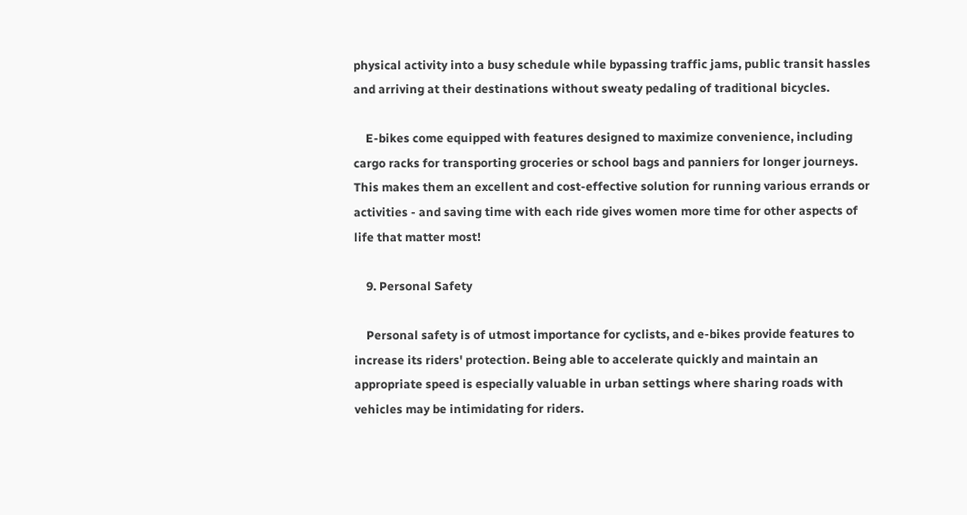physical activity into a busy schedule while bypassing traffic jams, public transit hassles and arriving at their destinations without sweaty pedaling of traditional bicycles.

    E-bikes come equipped with features designed to maximize convenience, including cargo racks for transporting groceries or school bags and panniers for longer journeys. This makes them an excellent and cost-effective solution for running various errands or activities - and saving time with each ride gives women more time for other aspects of life that matter most!

    9. Personal Safety

    Personal safety is of utmost importance for cyclists, and e-bikes provide features to increase its riders' protection. Being able to accelerate quickly and maintain an appropriate speed is especially valuable in urban settings where sharing roads with vehicles may be intimidating for riders.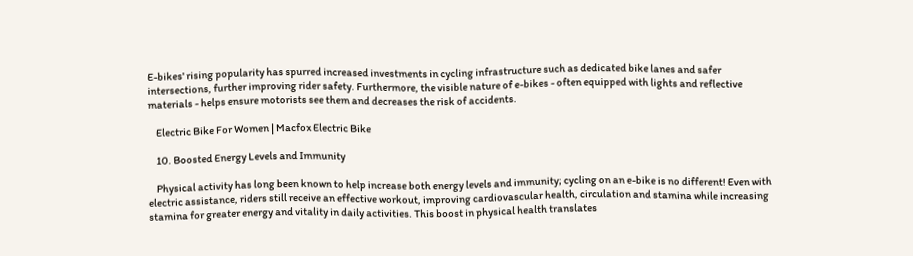E-bikes' rising popularity has spurred increased investments in cycling infrastructure such as dedicated bike lanes and safer intersections, further improving rider safety. Furthermore, the visible nature of e-bikes - often equipped with lights and reflective materials - helps ensure motorists see them and decreases the risk of accidents.

    Electric Bike For Women | Macfox Electric Bike

    10. Boosted Energy Levels and Immunity

    Physical activity has long been known to help increase both energy levels and immunity; cycling on an e-bike is no different! Even with electric assistance, riders still receive an effective workout, improving cardiovascular health, circulation and stamina while increasing stamina for greater energy and vitality in daily activities. This boost in physical health translates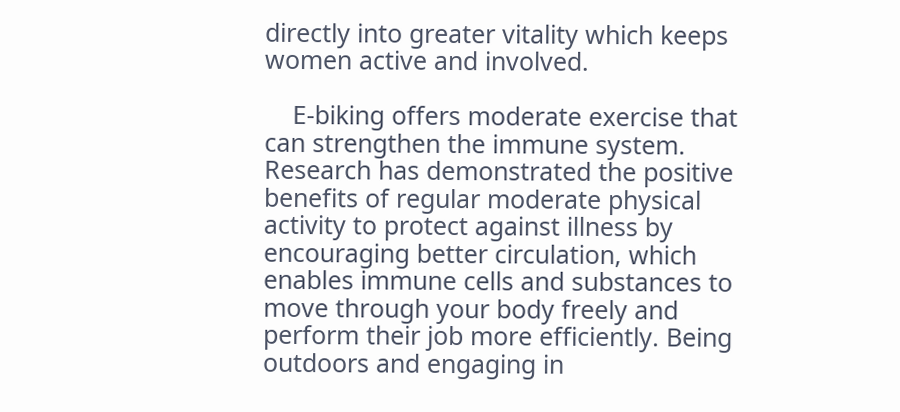directly into greater vitality which keeps women active and involved.

    E-biking offers moderate exercise that can strengthen the immune system. Research has demonstrated the positive benefits of regular moderate physical activity to protect against illness by encouraging better circulation, which enables immune cells and substances to move through your body freely and perform their job more efficiently. Being outdoors and engaging in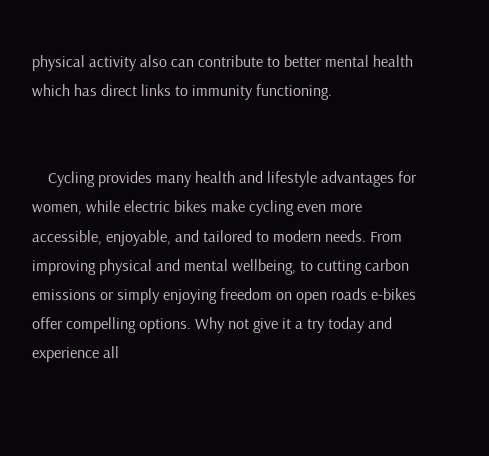physical activity also can contribute to better mental health which has direct links to immunity functioning.


    Cycling provides many health and lifestyle advantages for women, while electric bikes make cycling even more accessible, enjoyable, and tailored to modern needs. From improving physical and mental wellbeing, to cutting carbon emissions or simply enjoying freedom on open roads e-bikes offer compelling options. Why not give it a try today and experience all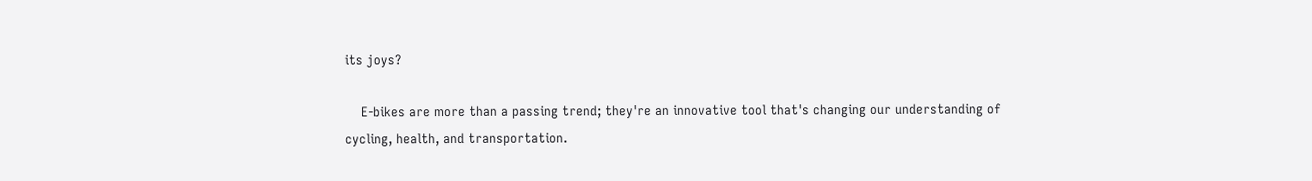its joys?

    E-bikes are more than a passing trend; they're an innovative tool that's changing our understanding of cycling, health, and transportation.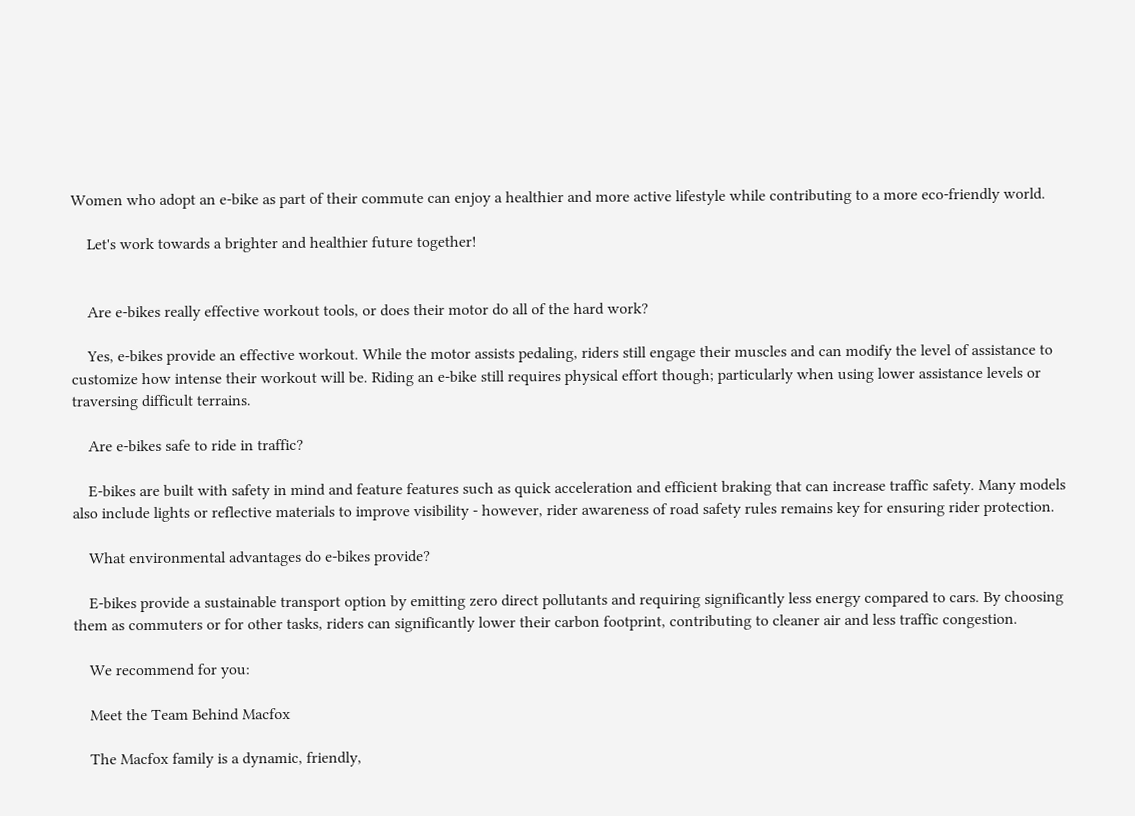Women who adopt an e-bike as part of their commute can enjoy a healthier and more active lifestyle while contributing to a more eco-friendly world.

    Let's work towards a brighter and healthier future together!


    Are e-bikes really effective workout tools, or does their motor do all of the hard work?

    Yes, e-bikes provide an effective workout. While the motor assists pedaling, riders still engage their muscles and can modify the level of assistance to customize how intense their workout will be. Riding an e-bike still requires physical effort though; particularly when using lower assistance levels or traversing difficult terrains.

    Are e-bikes safe to ride in traffic?

    E-bikes are built with safety in mind and feature features such as quick acceleration and efficient braking that can increase traffic safety. Many models also include lights or reflective materials to improve visibility - however, rider awareness of road safety rules remains key for ensuring rider protection.

    What environmental advantages do e-bikes provide?

    E-bikes provide a sustainable transport option by emitting zero direct pollutants and requiring significantly less energy compared to cars. By choosing them as commuters or for other tasks, riders can significantly lower their carbon footprint, contributing to cleaner air and less traffic congestion.

    We recommend for you:

    Meet the Team Behind Macfox

    The Macfox family is a dynamic, friendly,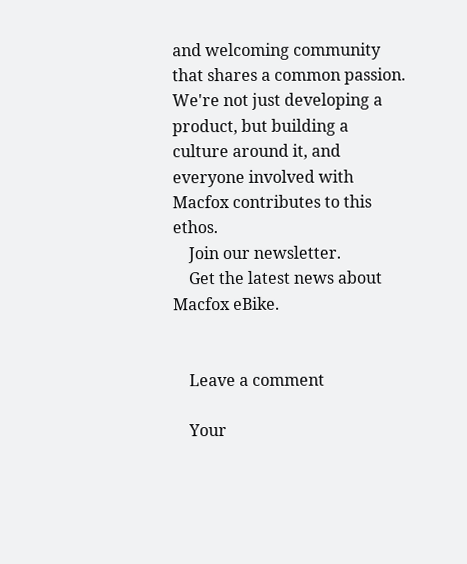and welcoming community that shares a common passion. We're not just developing a product, but building a culture around it, and everyone involved with Macfox contributes to this ethos.
    Join our newsletter.
    Get the latest news about Macfox eBike.


    Leave a comment

    Your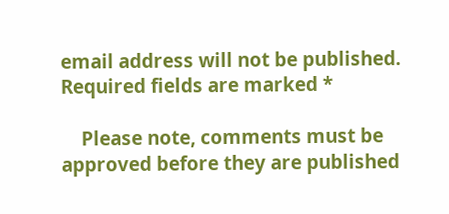email address will not be published. Required fields are marked *

    Please note, comments must be approved before they are published